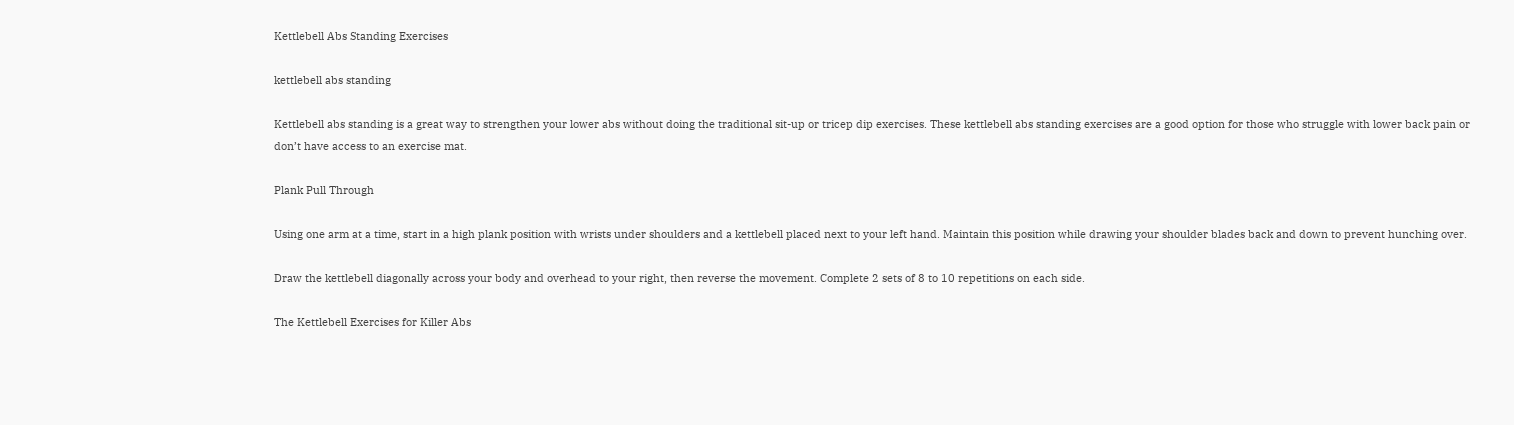Kettlebell Abs Standing Exercises

kettlebell abs standing

Kettlebell abs standing is a great way to strengthen your lower abs without doing the traditional sit-up or tricep dip exercises. These kettlebell abs standing exercises are a good option for those who struggle with lower back pain or don’t have access to an exercise mat.

Plank Pull Through

Using one arm at a time, start in a high plank position with wrists under shoulders and a kettlebell placed next to your left hand. Maintain this position while drawing your shoulder blades back and down to prevent hunching over.

Draw the kettlebell diagonally across your body and overhead to your right, then reverse the movement. Complete 2 sets of 8 to 10 repetitions on each side.

The Kettlebell Exercises for Killer Abs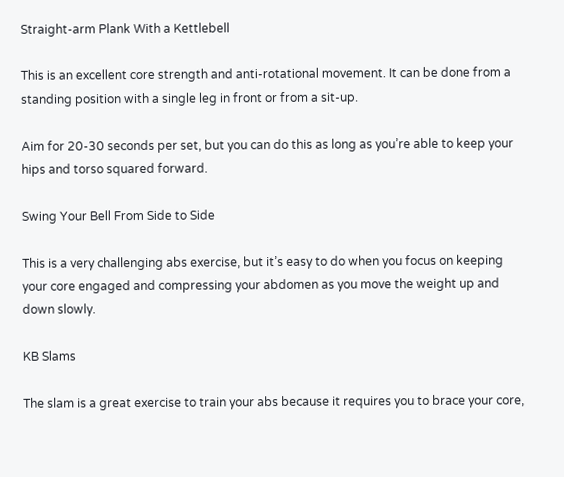Straight-arm Plank With a Kettlebell

This is an excellent core strength and anti-rotational movement. It can be done from a standing position with a single leg in front or from a sit-up.

Aim for 20-30 seconds per set, but you can do this as long as you’re able to keep your hips and torso squared forward.

Swing Your Bell From Side to Side

This is a very challenging abs exercise, but it’s easy to do when you focus on keeping your core engaged and compressing your abdomen as you move the weight up and down slowly.

KB Slams

The slam is a great exercise to train your abs because it requires you to brace your core,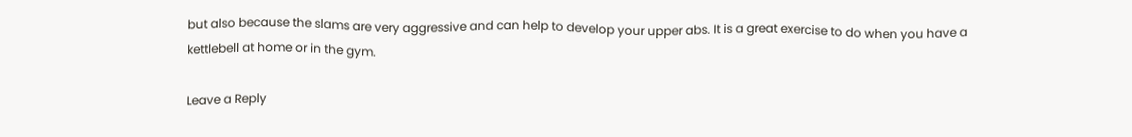but also because the slams are very aggressive and can help to develop your upper abs. It is a great exercise to do when you have a kettlebell at home or in the gym.

Leave a Reply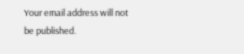Your email address will not be published.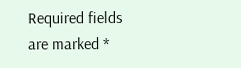Required fields are marked *